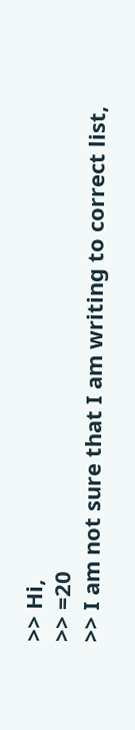>> Hi,
>> =20
>> I am not sure that I am writing to correct list,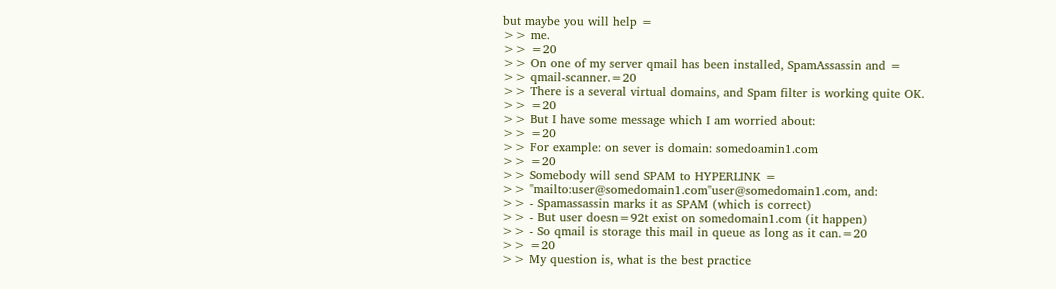but maybe you will help =
>> me.
>> =20
>> On one of my server qmail has been installed, SpamAssassin and =
>> qmail-scanner.=20
>> There is a several virtual domains, and Spam filter is working quite OK.
>> =20
>> But I have some message which I am worried about:
>> =20
>> For example: on sever is domain: somedoamin1.com
>> =20
>> Somebody will send SPAM to HYPERLINK =
>> "mailto:user@somedomain1.com"user@somedomain1.com, and:
>> - Spamassassin marks it as SPAM (which is correct)
>> - But user doesn=92t exist on somedomain1.com (it happen)
>> - So qmail is storage this mail in queue as long as it can.=20
>> =20
>> My question is, what is the best practice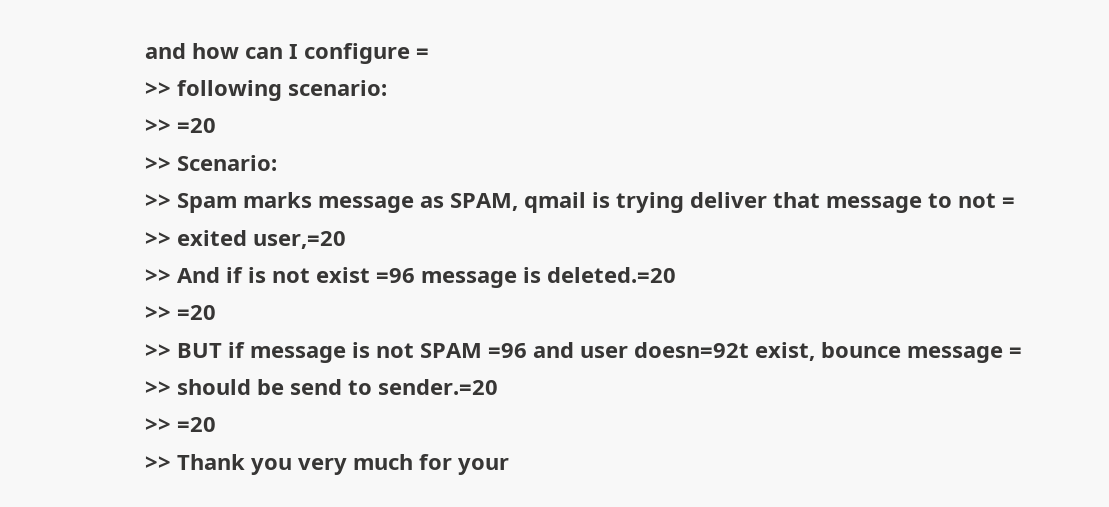and how can I configure =
>> following scenario:
>> =20
>> Scenario:
>> Spam marks message as SPAM, qmail is trying deliver that message to not =
>> exited user,=20
>> And if is not exist =96 message is deleted.=20
>> =20
>> BUT if message is not SPAM =96 and user doesn=92t exist, bounce message =
>> should be send to sender.=20
>> =20
>> Thank you very much for your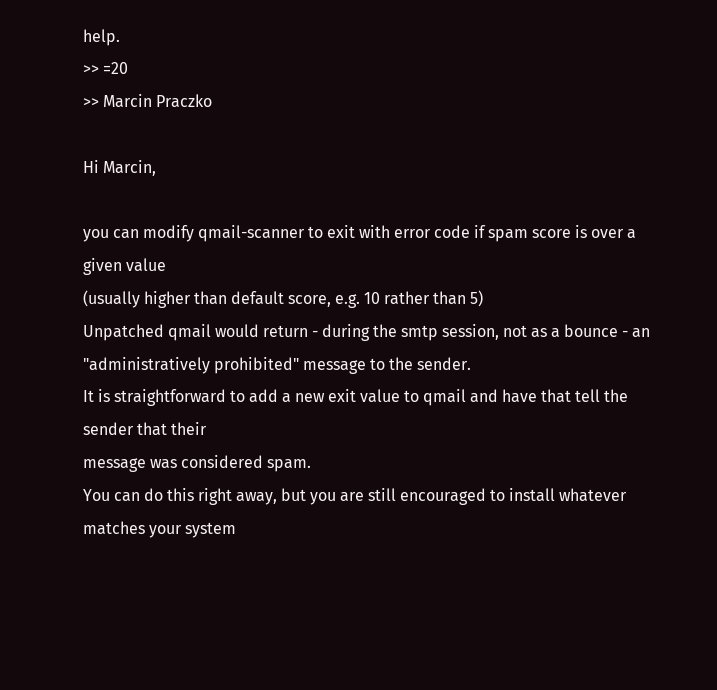help.
>> =20
>> Marcin Praczko

Hi Marcin,

you can modify qmail-scanner to exit with error code if spam score is over a given value
(usually higher than default score, e.g. 10 rather than 5)
Unpatched qmail would return - during the smtp session, not as a bounce - an
"administratively prohibited" message to the sender.
It is straightforward to add a new exit value to qmail and have that tell the sender that their
message was considered spam.
You can do this right away, but you are still encouraged to install whatever matches your system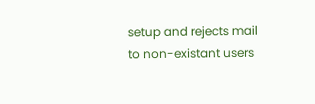setup and rejects mail to non-existant users